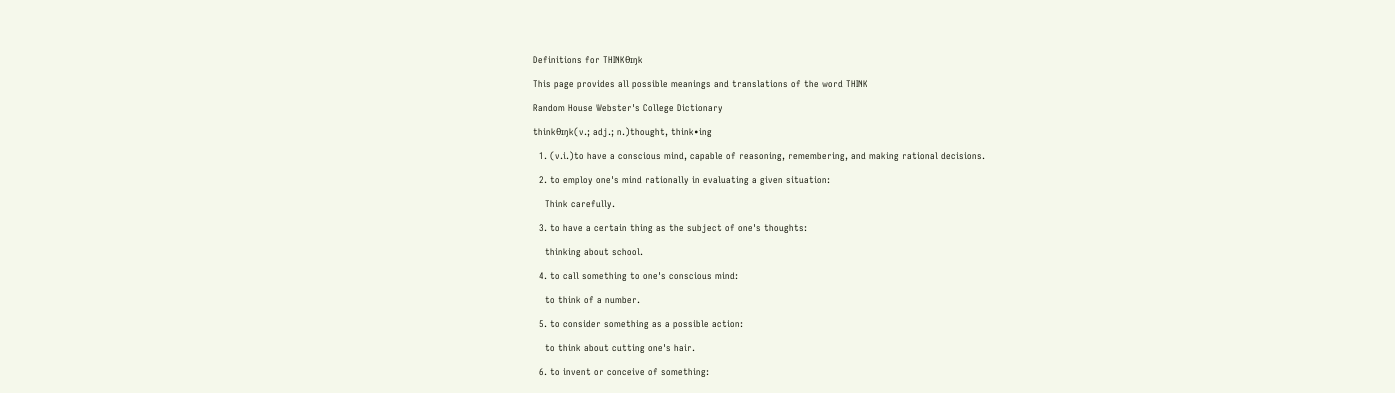Definitions for THINKθɪŋk

This page provides all possible meanings and translations of the word THINK

Random House Webster's College Dictionary

thinkθɪŋk(v.; adj.; n.)thought, think•ing

  1. (v.i.)to have a conscious mind, capable of reasoning, remembering, and making rational decisions.

  2. to employ one's mind rationally in evaluating a given situation:

    Think carefully.

  3. to have a certain thing as the subject of one's thoughts:

    thinking about school.

  4. to call something to one's conscious mind:

    to think of a number.

  5. to consider something as a possible action:

    to think about cutting one's hair.

  6. to invent or conceive of something: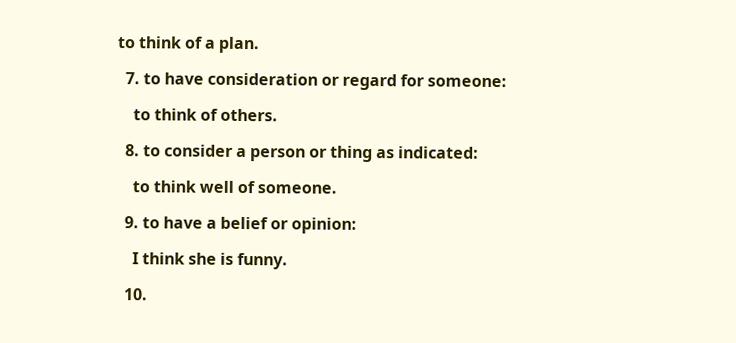to think of a plan.

  7. to have consideration or regard for someone:

    to think of others.

  8. to consider a person or thing as indicated:

    to think well of someone.

  9. to have a belief or opinion:

    I think she is funny.

  10.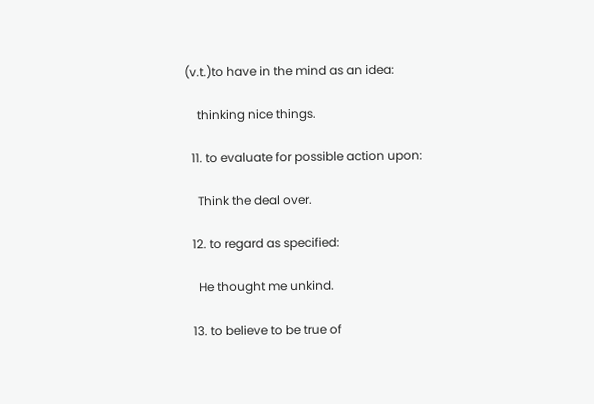(v.t.)to have in the mind as an idea:

    thinking nice things.

  11. to evaluate for possible action upon:

    Think the deal over.

  12. to regard as specified:

    He thought me unkind.

  13. to believe to be true of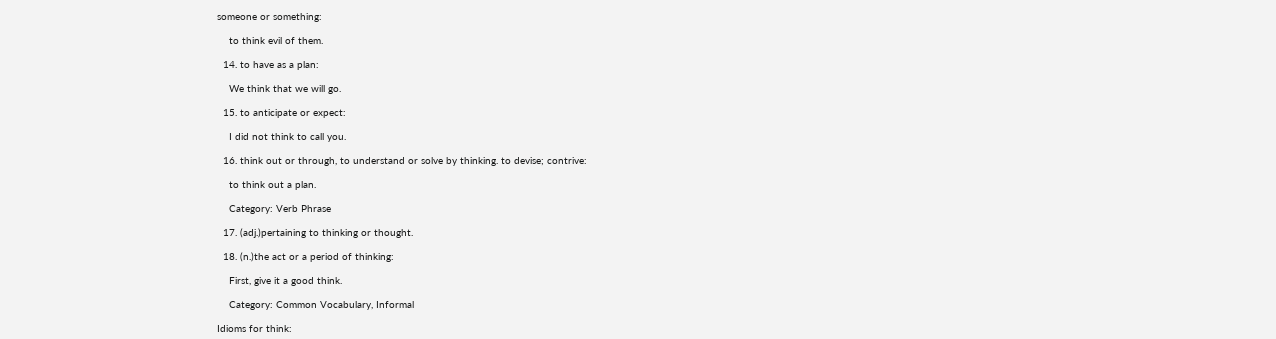someone or something:

    to think evil of them.

  14. to have as a plan:

    We think that we will go.

  15. to anticipate or expect:

    I did not think to call you.

  16. think out or through, to understand or solve by thinking. to devise; contrive:

    to think out a plan.

    Category: Verb Phrase

  17. (adj.)pertaining to thinking or thought.

  18. (n.)the act or a period of thinking:

    First, give it a good think.

    Category: Common Vocabulary, Informal

Idioms for think: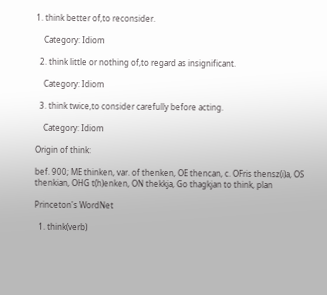1. think better of,to reconsider.

    Category: Idiom

  2. think little or nothing of,to regard as insignificant.

    Category: Idiom

  3. think twice,to consider carefully before acting.

    Category: Idiom

Origin of think:

bef. 900; ME thinken, var. of thenken, OE thencan, c. OFris thensz(i)a, OS thenkian, OHG t(h)enken, ON thekkja, Go thagkjan to think, plan

Princeton's WordNet

  1. think(verb)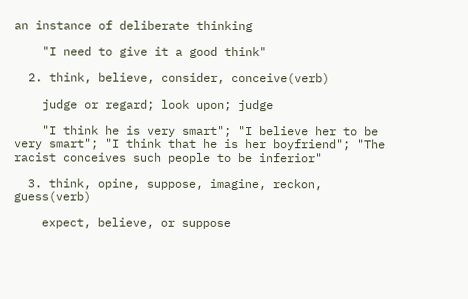an instance of deliberate thinking

    "I need to give it a good think"

  2. think, believe, consider, conceive(verb)

    judge or regard; look upon; judge

    "I think he is very smart"; "I believe her to be very smart"; "I think that he is her boyfriend"; "The racist conceives such people to be inferior"

  3. think, opine, suppose, imagine, reckon, guess(verb)

    expect, believe, or suppose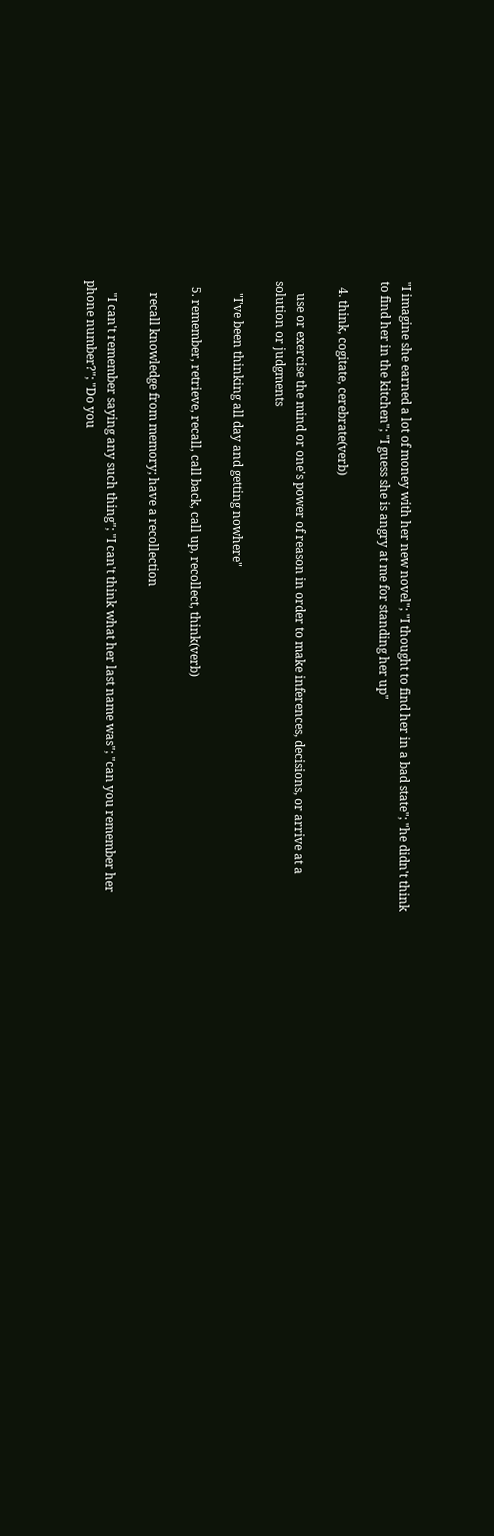"I imagine she earned a lot of money with her new novel"; "I thought to find her in a bad state"; "he didn't think to find her in the kitchen"; "I guess she is angry at me for standing her up"

  4. think, cogitate, cerebrate(verb)

    use or exercise the mind or one's power of reason in order to make inferences, decisions, or arrive at a solution or judgments

    "I've been thinking all day and getting nowhere"

  5. remember, retrieve, recall, call back, call up, recollect, think(verb)

    recall knowledge from memory; have a recollection

    "I can't remember saying any such thing"; "I can't think what her last name was"; "can you remember her phone number?"; "Do you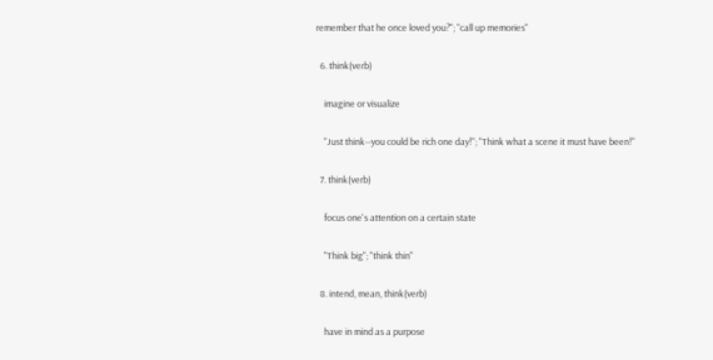remember that he once loved you?"; "call up memories"

  6. think(verb)

    imagine or visualize

    "Just think--you could be rich one day!"; "Think what a scene it must have been!"

  7. think(verb)

    focus one's attention on a certain state

    "Think big"; "think thin"

  8. intend, mean, think(verb)

    have in mind as a purpose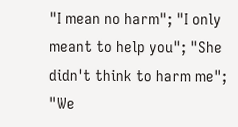"I mean no harm"; "I only meant to help you"; "She didn't think to harm me"; "We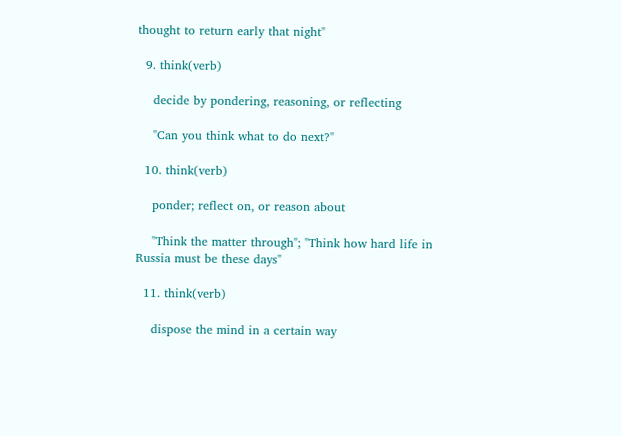thought to return early that night"

  9. think(verb)

    decide by pondering, reasoning, or reflecting

    "Can you think what to do next?"

  10. think(verb)

    ponder; reflect on, or reason about

    "Think the matter through"; "Think how hard life in Russia must be these days"

  11. think(verb)

    dispose the mind in a certain way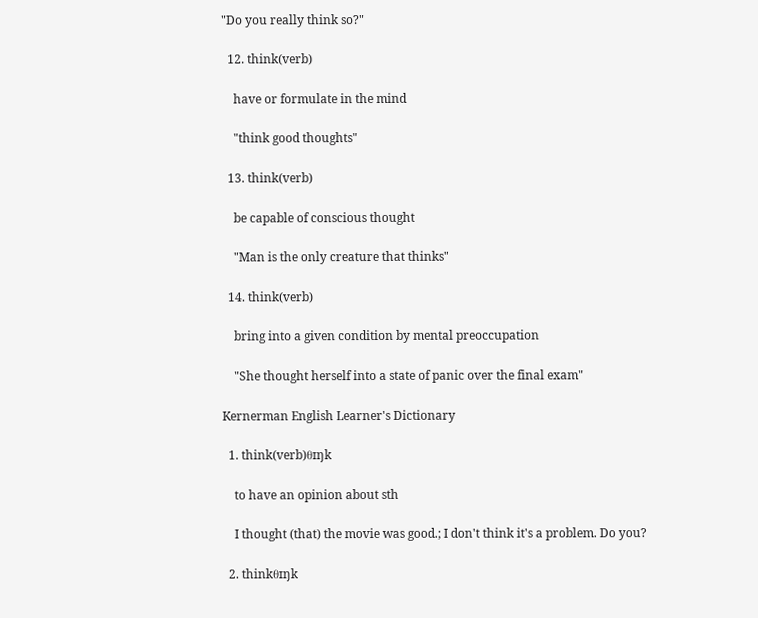"Do you really think so?"

  12. think(verb)

    have or formulate in the mind

    "think good thoughts"

  13. think(verb)

    be capable of conscious thought

    "Man is the only creature that thinks"

  14. think(verb)

    bring into a given condition by mental preoccupation

    "She thought herself into a state of panic over the final exam"

Kernerman English Learner's Dictionary

  1. think(verb)θɪŋk

    to have an opinion about sth

    I thought (that) the movie was good.; I don't think it's a problem. Do you?

  2. thinkθɪŋk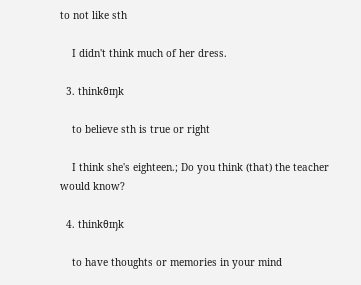to not like sth

    I didn't think much of her dress.

  3. thinkθɪŋk

    to believe sth is true or right

    I think she's eighteen.; Do you think (that) the teacher would know?

  4. thinkθɪŋk

    to have thoughts or memories in your mind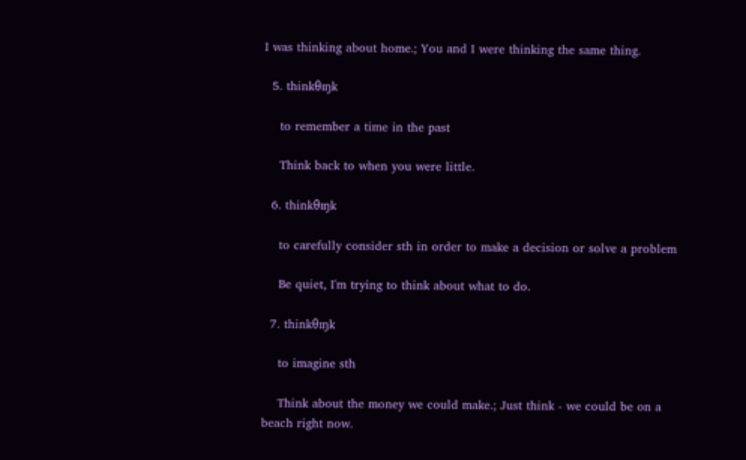I was thinking about home.; You and I were thinking the same thing.

  5. thinkθɪŋk

    to remember a time in the past

    Think back to when you were little.

  6. thinkθɪŋk

    to carefully consider sth in order to make a decision or solve a problem

    Be quiet, I'm trying to think about what to do.

  7. thinkθɪŋk

    to imagine sth

    Think about the money we could make.; Just think - we could be on a beach right now.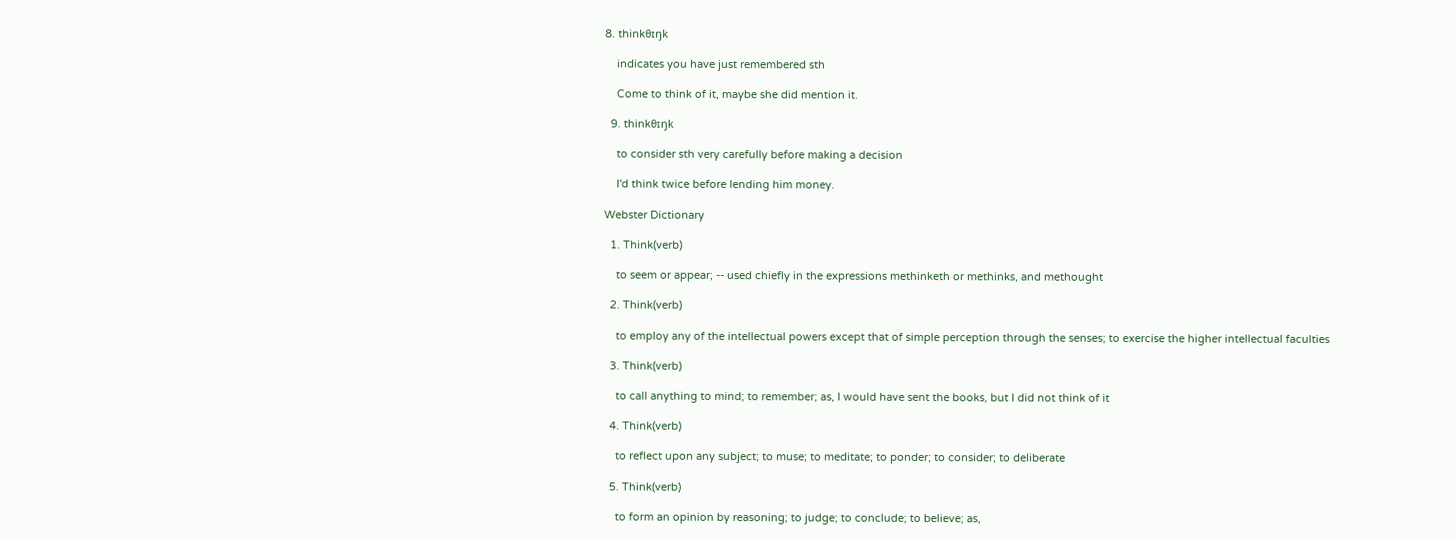8. thinkθɪŋk

    indicates you have just remembered sth

    Come to think of it, maybe she did mention it.

  9. thinkθɪŋk

    to consider sth very carefully before making a decision

    I'd think twice before lending him money.

Webster Dictionary

  1. Think(verb)

    to seem or appear; -- used chiefly in the expressions methinketh or methinks, and methought

  2. Think(verb)

    to employ any of the intellectual powers except that of simple perception through the senses; to exercise the higher intellectual faculties

  3. Think(verb)

    to call anything to mind; to remember; as, I would have sent the books, but I did not think of it

  4. Think(verb)

    to reflect upon any subject; to muse; to meditate; to ponder; to consider; to deliberate

  5. Think(verb)

    to form an opinion by reasoning; to judge; to conclude; to believe; as,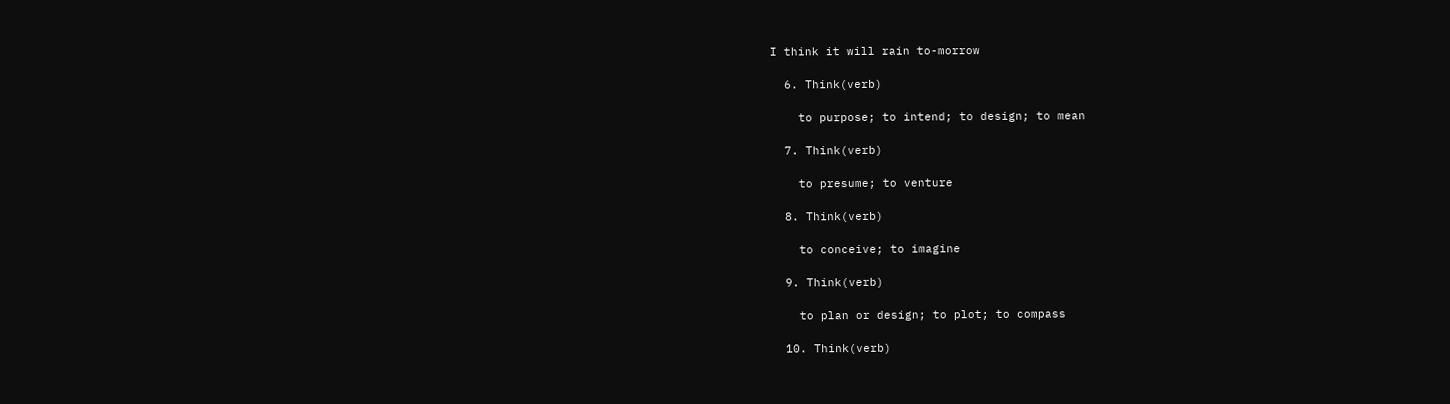I think it will rain to-morrow

  6. Think(verb)

    to purpose; to intend; to design; to mean

  7. Think(verb)

    to presume; to venture

  8. Think(verb)

    to conceive; to imagine

  9. Think(verb)

    to plan or design; to plot; to compass

  10. Think(verb)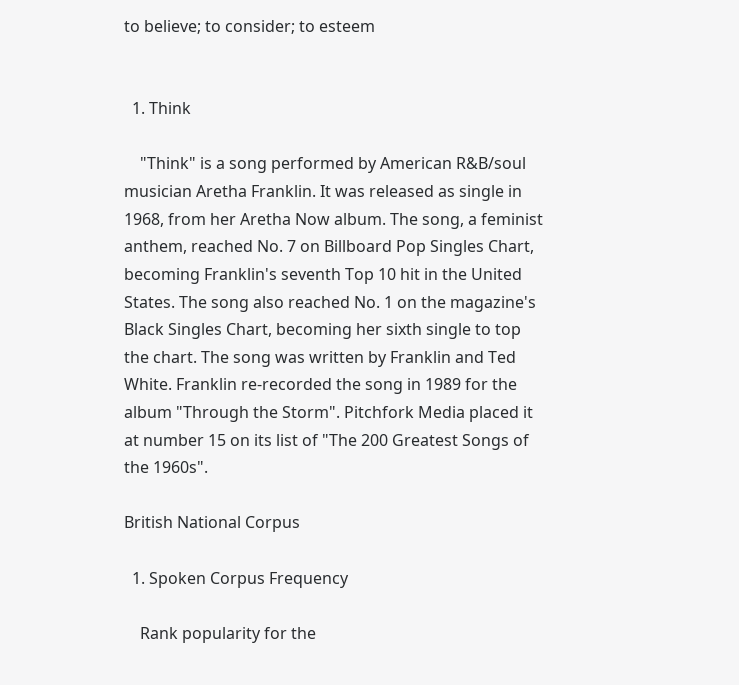to believe; to consider; to esteem


  1. Think

    "Think" is a song performed by American R&B/soul musician Aretha Franklin. It was released as single in 1968, from her Aretha Now album. The song, a feminist anthem, reached No. 7 on Billboard Pop Singles Chart, becoming Franklin's seventh Top 10 hit in the United States. The song also reached No. 1 on the magazine's Black Singles Chart, becoming her sixth single to top the chart. The song was written by Franklin and Ted White. Franklin re-recorded the song in 1989 for the album "Through the Storm". Pitchfork Media placed it at number 15 on its list of "The 200 Greatest Songs of the 1960s".

British National Corpus

  1. Spoken Corpus Frequency

    Rank popularity for the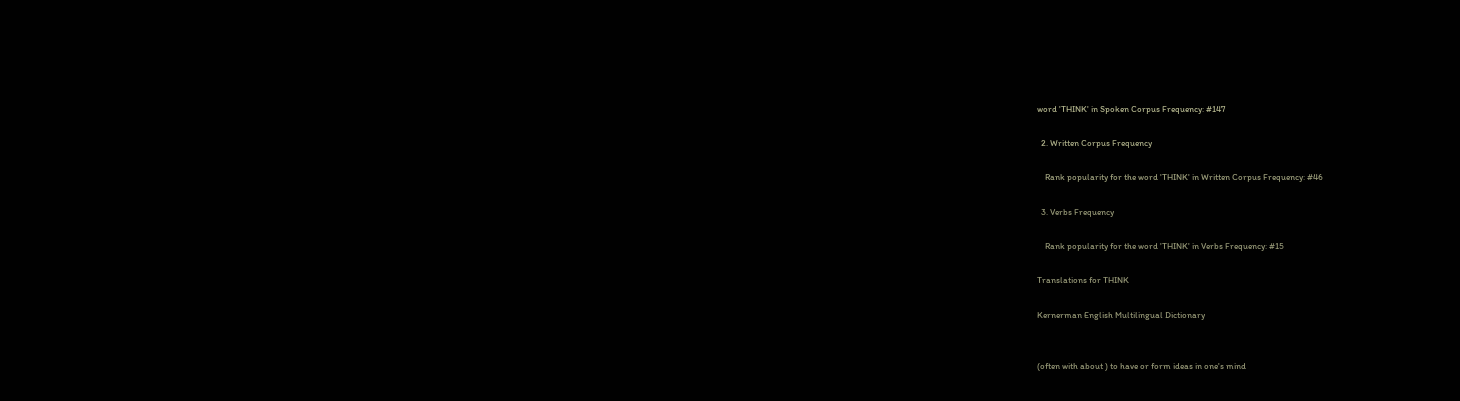word 'THINK' in Spoken Corpus Frequency: #147

  2. Written Corpus Frequency

    Rank popularity for the word 'THINK' in Written Corpus Frequency: #46

  3. Verbs Frequency

    Rank popularity for the word 'THINK' in Verbs Frequency: #15

Translations for THINK

Kernerman English Multilingual Dictionary


(often with about ) to have or form ideas in one's mind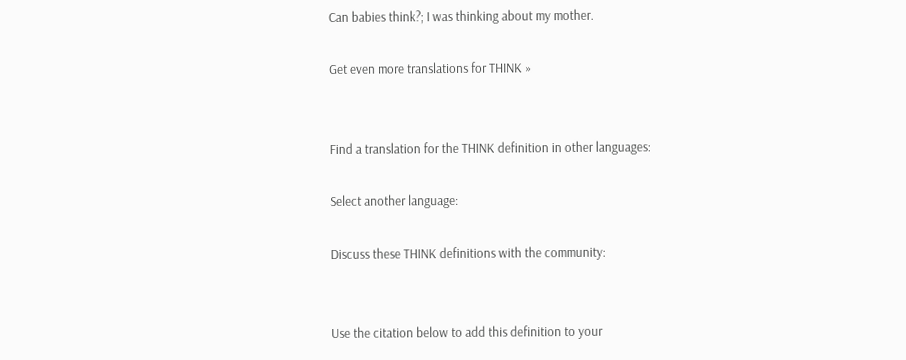Can babies think?; I was thinking about my mother.

Get even more translations for THINK »


Find a translation for the THINK definition in other languages:

Select another language:

Discuss these THINK definitions with the community:


Use the citation below to add this definition to your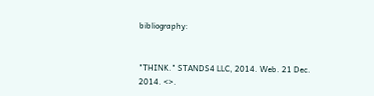bibliography:


"THINK." STANDS4 LLC, 2014. Web. 21 Dec. 2014. <>.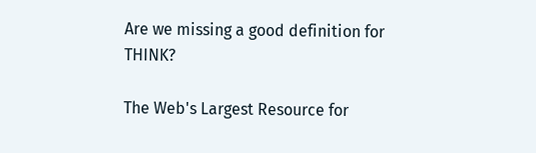Are we missing a good definition for THINK?

The Web's Largest Resource for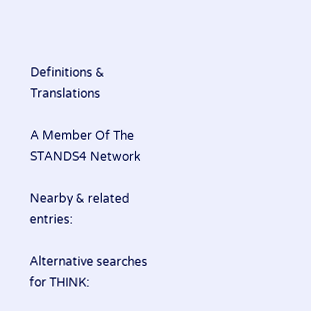Definitions & Translations

A Member Of The STANDS4 Network

Nearby & related entries:

Alternative searches for THINK: